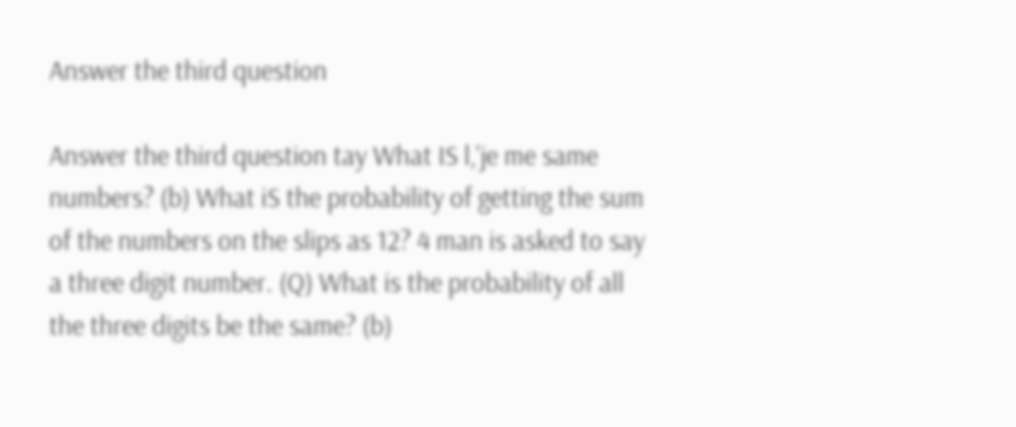Answer the third question

Answer the third question tay What IS l,'je me same numbers? (b) What iS the probability of getting the sum of the numbers on the slips as 12? 4 man is asked to say a three digit number. (Q) What is the probability of all the three digits be the same? (b)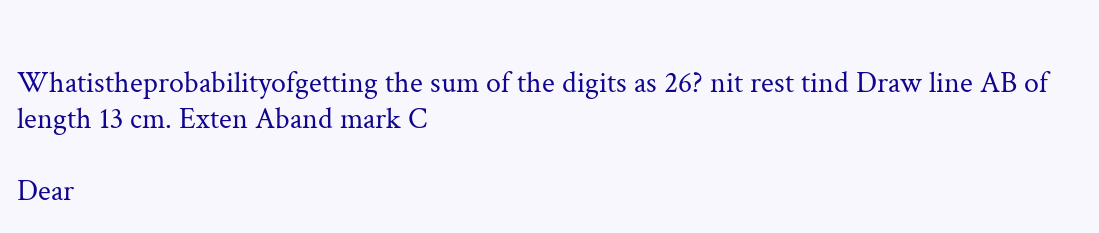Whatistheprobabilityofgetting the sum of the digits as 26? nit rest tind Draw line AB of length 13 cm. Exten Aband mark C

Dear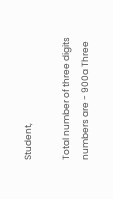Student,

Total number of three digits numbers are - 900a Three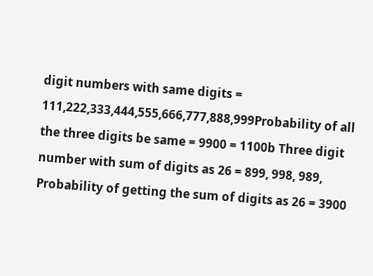digit numbers with same digits = 111,222,333,444,555,666,777,888,999Probability of all the three digits be same = 9900 = 1100b Three digit number with sum of digits as 26 = 899, 998, 989, Probability of getting the sum of digits as 26 = 3900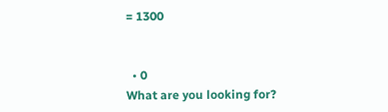= 1300


  • 0
What are you looking for?